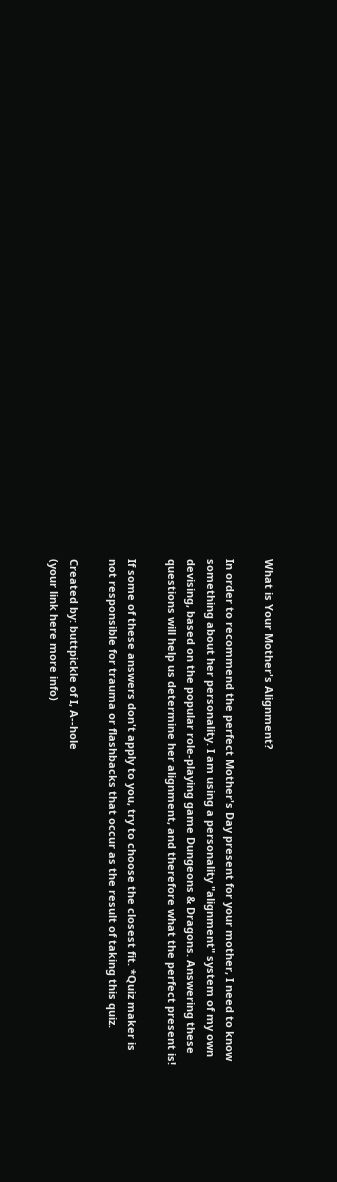What is Your Mother's Alignment?

In order to recommend the perfect Mother's Day present for your mother, I need to know something about her personality. I am using a personality "alignment" system of my own devising, based on the popular role-playing game Dungeons & Dragons. Answering these questions will help us determine her alignment, and therefore what the perfect present is!

If some of these answers don't apply to you, try to choose the closest fit. *Quiz maker is not responsible for trauma or flashbacks that occur as the result of taking this quiz.

Created by: buttpickle of I, A--hole
(your link here more info)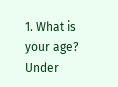1. What is your age?
Under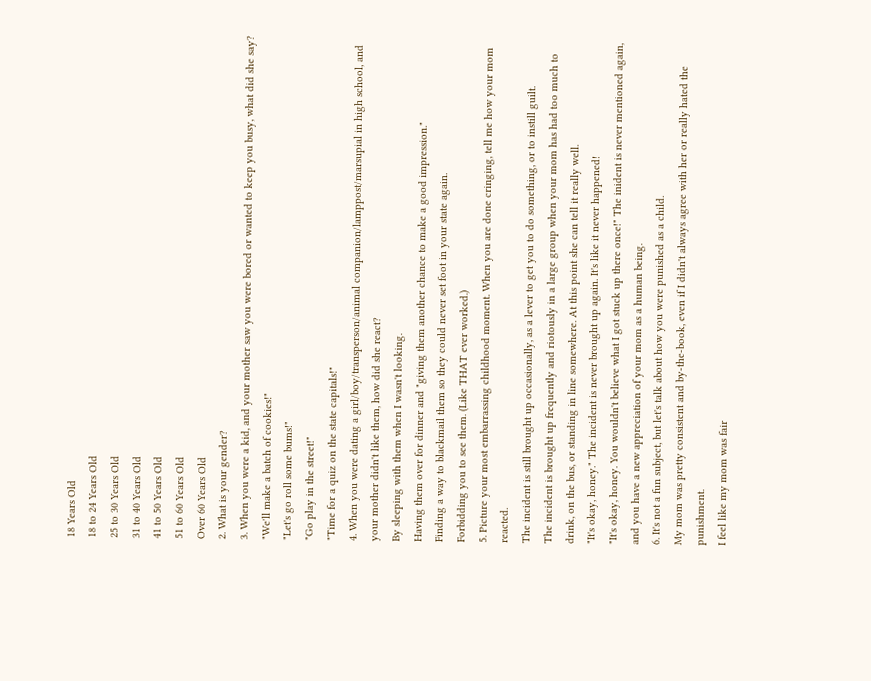18 Years Old
18 to 24 Years Old
25 to 30 Years Old
31 to 40 Years Old
41 to 50 Years Old
51 to 60 Years Old
Over 60 Years Old
2. What is your gender?
3. When you were a kid, and your mother saw you were bored or wanted to keep you busy, what did she say?
"We'll make a batch of cookies!"
"Let's go roll some bums!"
"Go play in the street!"
"Time for a quiz on the state capitals!"
4. When you were dating a girl/boy/transperson/animal companion/lamppost/marsupial in high school, and your mother didn't like them, how did she react?
By sleeping with them when I wasn't looking.
Having them over for dinner and "giving them another chance to make a good impression."
Finding a way to blackmail them so they could never set foot in your state again.
Forbidding you to see them. (Like THAT ever worked.)
5. Picture your most embarrassing childhood moment. When you are done cringing, tell me how your mom reacted.
The incident is still brought up occasionally, as a lever to get you to do something, or to instill guilt.
The incident is brought up frequently and riotously in a large group when your mom has had too much to drink, on the bus, or standing in line somewhere. At this point she can tell it really well.
"It's okay, honey." The incident is never brought up again. It's like it never happened!
"It's okay, honey. You wouldn't believe what I got stuck up there once!" The inident is never mentioned again, and you have a new appreciation of your mom as a human being.
6. It's not a fun subject, but let's talk about how you were punished as a child.
My mom was pretty consistent and by-the-book, even if I didn't always agree with her or really hated the punishment.
I feel like my mom was fair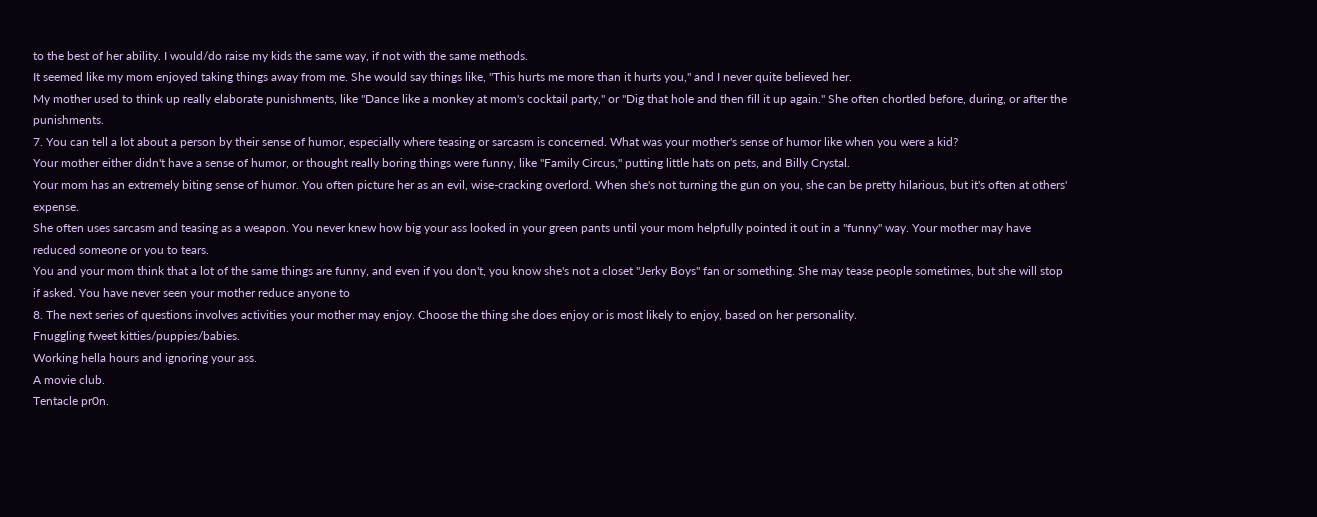to the best of her ability. I would/do raise my kids the same way, if not with the same methods.
It seemed like my mom enjoyed taking things away from me. She would say things like, "This hurts me more than it hurts you," and I never quite believed her.
My mother used to think up really elaborate punishments, like "Dance like a monkey at mom's cocktail party," or "Dig that hole and then fill it up again." She often chortled before, during, or after the punishments.
7. You can tell a lot about a person by their sense of humor, especially where teasing or sarcasm is concerned. What was your mother's sense of humor like when you were a kid?
Your mother either didn't have a sense of humor, or thought really boring things were funny, like "Family Circus," putting little hats on pets, and Billy Crystal.
Your mom has an extremely biting sense of humor. You often picture her as an evil, wise-cracking overlord. When she's not turning the gun on you, she can be pretty hilarious, but it's often at others' expense.
She often uses sarcasm and teasing as a weapon. You never knew how big your ass looked in your green pants until your mom helpfully pointed it out in a "funny" way. Your mother may have reduced someone or you to tears.
You and your mom think that a lot of the same things are funny, and even if you don't, you know she's not a closet "Jerky Boys" fan or something. She may tease people sometimes, but she will stop if asked. You have never seen your mother reduce anyone to
8. The next series of questions involves activities your mother may enjoy. Choose the thing she does enjoy or is most likely to enjoy, based on her personality.
Fnuggling fweet kitties/puppies/babies.
Working hella hours and ignoring your ass.
A movie club.
Tentacle pr0n.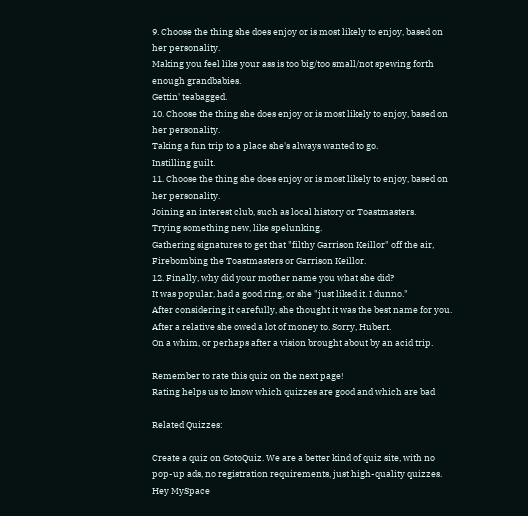9. Choose the thing she does enjoy or is most likely to enjoy, based on her personality.
Making you feel like your ass is too big/too small/not spewing forth enough grandbabies.
Gettin' teabagged.
10. Choose the thing she does enjoy or is most likely to enjoy, based on her personality.
Taking a fun trip to a place she's always wanted to go.
Instilling guilt.
11. Choose the thing she does enjoy or is most likely to enjoy, based on her personality.
Joining an interest club, such as local history or Toastmasters.
Trying something new, like spelunking.
Gathering signatures to get that "filthy Garrison Keillor" off the air,
Firebombing the Toastmasters or Garrison Keillor.
12. Finally, why did your mother name you what she did?
It was popular, had a good ring, or she "just liked it. I dunno."
After considering it carefully, she thought it was the best name for you.
After a relative she owed a lot of money to. Sorry, Hubert.
On a whim, or perhaps after a vision brought about by an acid trip.

Remember to rate this quiz on the next page!
Rating helps us to know which quizzes are good and which are bad

Related Quizzes:

Create a quiz on GotoQuiz. We are a better kind of quiz site, with no pop-up ads, no registration requirements, just high-quality quizzes. Hey MySpace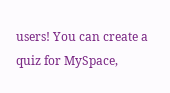users! You can create a quiz for MySpace,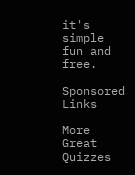it's simple fun and free.

Sponsored Links

More Great Quizzes